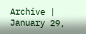Archive | January 29,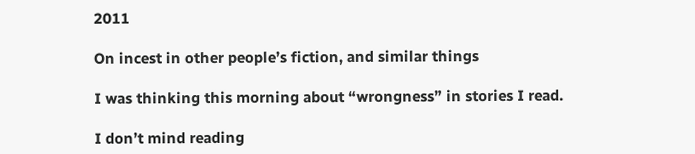2011

On incest in other people’s fiction, and similar things

I was thinking this morning about “wrongness” in stories I read.

I don’t mind reading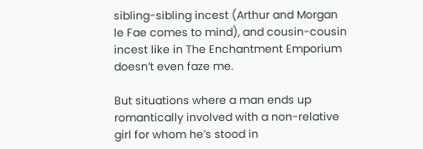sibling-sibling incest (Arthur and Morgan le Fae comes to mind), and cousin-cousin incest like in The Enchantment Emporium doesn’t even faze me.

But situations where a man ends up romantically involved with a non-relative girl for whom he’s stood in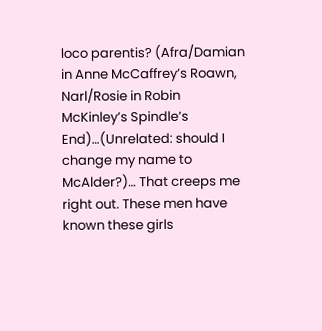loco parentis? (Afra/Damian in Anne McCaffrey’s Roawn, Narl/Rosie in Robin McKinley’s Spindle’s End)…(Unrelated: should I change my name to McAlder?)… That creeps me right out. These men have known these girls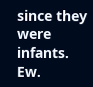since they were infants. Ew.